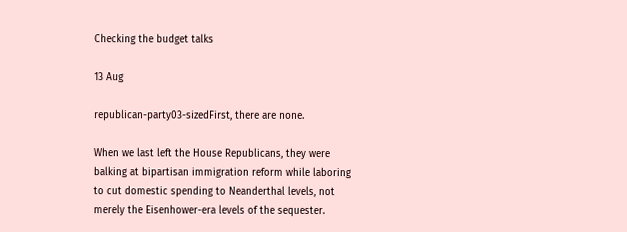Checking the budget talks

13 Aug

republican-party03-sizedFirst, there are none.

When we last left the House Republicans, they were balking at bipartisan immigration reform while laboring to cut domestic spending to Neanderthal levels, not merely the Eisenhower-era levels of the sequester.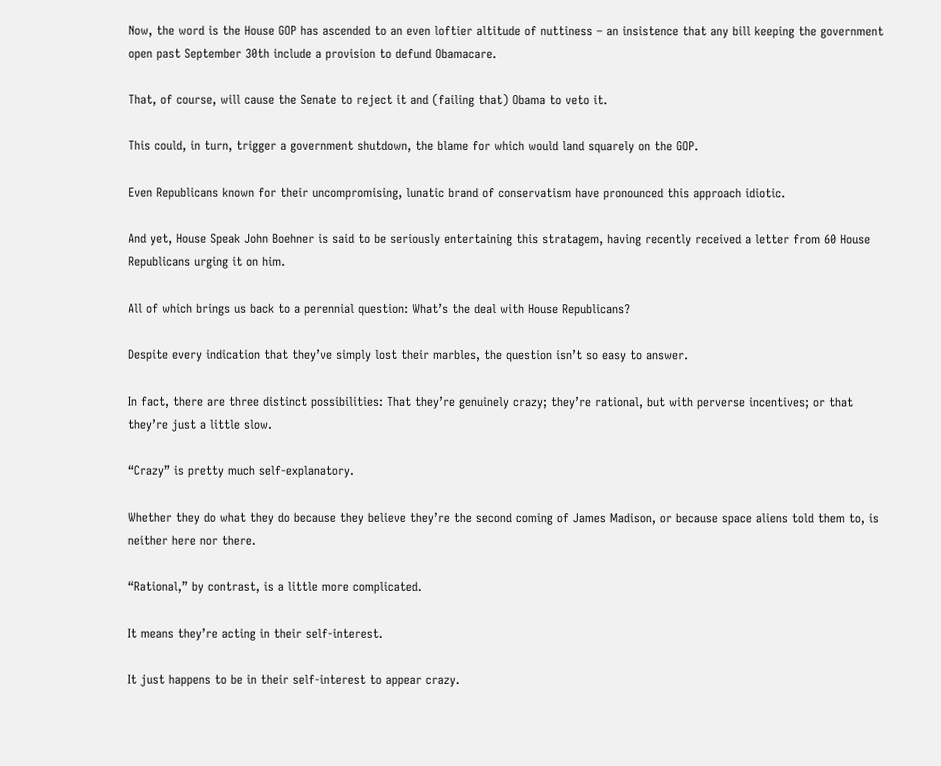Now, the word is the House GOP has ascended to an even loftier altitude of nuttiness – an insistence that any bill keeping the government open past September 30th include a provision to defund Obamacare.

That, of course, will cause the Senate to reject it and (failing that) Obama to veto it.

This could, in turn, trigger a government shutdown, the blame for which would land squarely on the GOP.

Even Republicans known for their uncompromising, lunatic brand of conservatism have pronounced this approach idiotic.

And yet, House Speak John Boehner is said to be seriously entertaining this stratagem, having recently received a letter from 60 House Republicans urging it on him.

All of which brings us back to a perennial question: What’s the deal with House Republicans?

Despite every indication that they’ve simply lost their marbles, the question isn’t so easy to answer.

In fact, there are three distinct possibilities: That they’re genuinely crazy; they’re rational, but with perverse incentives; or that they’re just a little slow.

“Crazy” is pretty much self-explanatory.

Whether they do what they do because they believe they’re the second coming of James Madison, or because space aliens told them to, is neither here nor there.

“Rational,” by contrast, is a little more complicated.

It means they’re acting in their self-interest.

It just happens to be in their self-interest to appear crazy.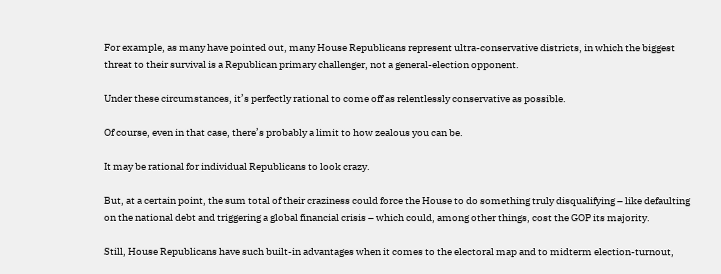For example, as many have pointed out, many House Republicans represent ultra-conservative districts, in which the biggest threat to their survival is a Republican primary challenger, not a general-election opponent.

Under these circumstances, it’s perfectly rational to come off as relentlessly conservative as possible.

Of course, even in that case, there’s probably a limit to how zealous you can be.

It may be rational for individual Republicans to look crazy.

But, at a certain point, the sum total of their craziness could force the House to do something truly disqualifying – like defaulting on the national debt and triggering a global financial crisis – which could, among other things, cost the GOP its majority.

Still, House Republicans have such built-in advantages when it comes to the electoral map and to midterm election-turnout,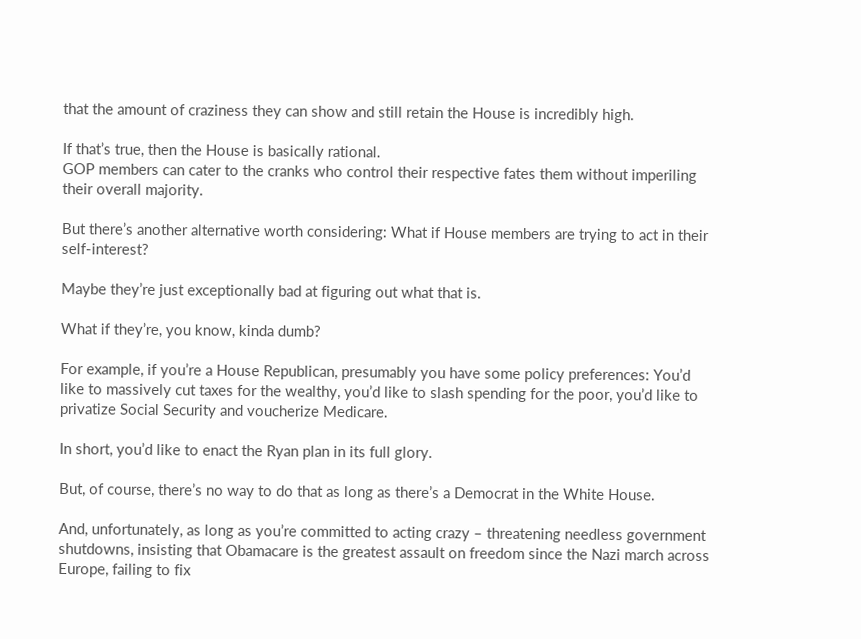that the amount of craziness they can show and still retain the House is incredibly high.

If that’s true, then the House is basically rational.
GOP members can cater to the cranks who control their respective fates them without imperiling their overall majority.

But there’s another alternative worth considering: What if House members are trying to act in their self-interest?

Maybe they’re just exceptionally bad at figuring out what that is.

What if they’re, you know, kinda dumb?

For example, if you’re a House Republican, presumably you have some policy preferences: You’d like to massively cut taxes for the wealthy, you’d like to slash spending for the poor, you’d like to privatize Social Security and voucherize Medicare.

In short, you’d like to enact the Ryan plan in its full glory.

But, of course, there’s no way to do that as long as there’s a Democrat in the White House.

And, unfortunately, as long as you’re committed to acting crazy – threatening needless government shutdowns, insisting that Obamacare is the greatest assault on freedom since the Nazi march across Europe, failing to fix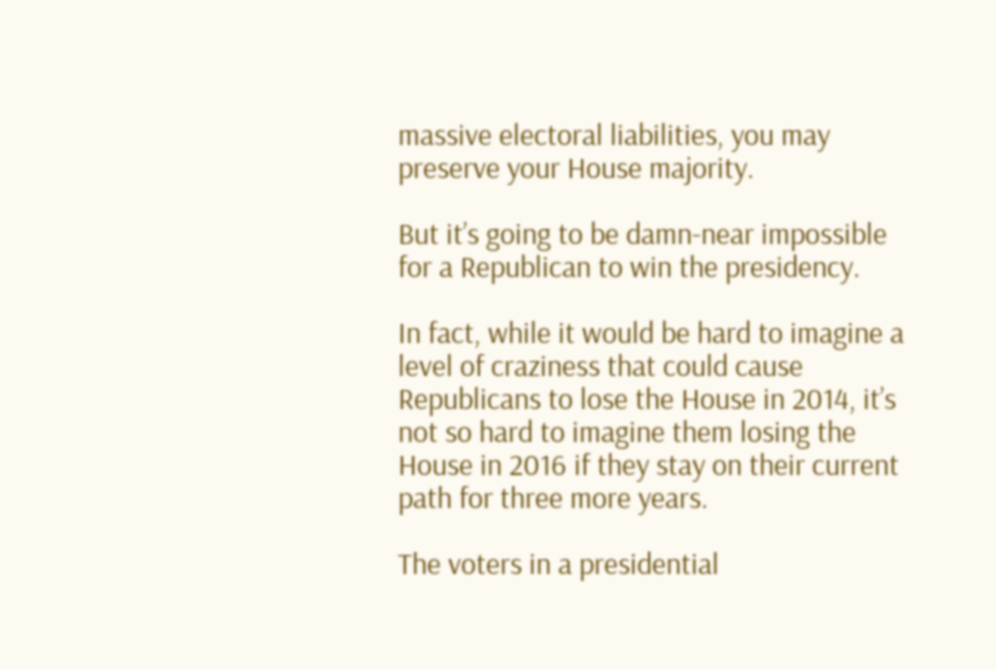massive electoral liabilities, you may preserve your House majority.

But it’s going to be damn-near impossible for a Republican to win the presidency.

In fact, while it would be hard to imagine a level of craziness that could cause Republicans to lose the House in 2014, it’s not so hard to imagine them losing the House in 2016 if they stay on their current path for three more years.

The voters in a presidential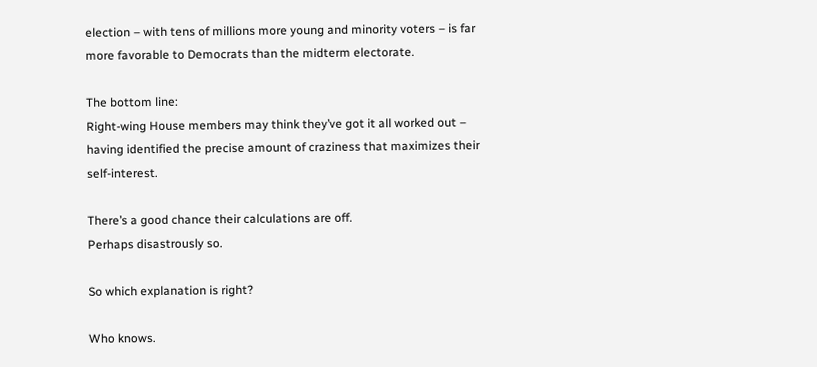election – with tens of millions more young and minority voters – is far more favorable to Democrats than the midterm electorate.

The bottom line:
Right-wing House members may think they’ve got it all worked out – having identified the precise amount of craziness that maximizes their self-interest.

There’s a good chance their calculations are off.
Perhaps disastrously so.

So which explanation is right?

Who knows.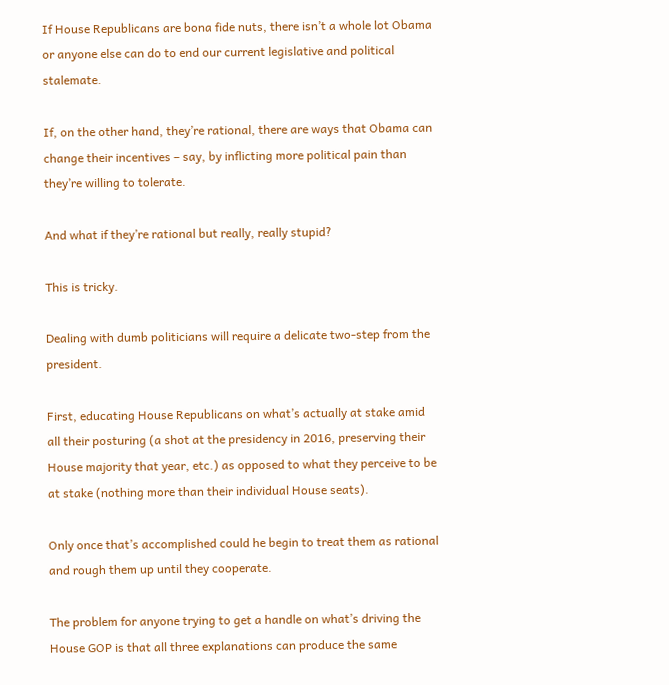If House Republicans are bona fide nuts, there isn’t a whole lot Obama or anyone else can do to end our current legislative and political stalemate.

If, on the other hand, they’re rational, there are ways that Obama can change their incentives – say, by inflicting more political pain than they’re willing to tolerate.

And what if they’re rational but really, really stupid?

This is tricky.

Dealing with dumb politicians will require a delicate two-step from the president.

First, educating House Republicans on what’s actually at stake amid all their posturing (a shot at the presidency in 2016, preserving their House majority that year, etc.) as opposed to what they perceive to be at stake (nothing more than their individual House seats).

Only once that’s accomplished could he begin to treat them as rational and rough them up until they cooperate.

The problem for anyone trying to get a handle on what’s driving the House GOP is that all three explanations can produce the same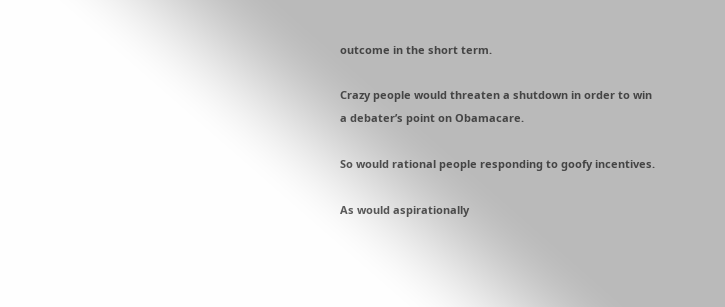outcome in the short term.

Crazy people would threaten a shutdown in order to win a debater’s point on Obamacare.

So would rational people responding to goofy incentives.

As would aspirationally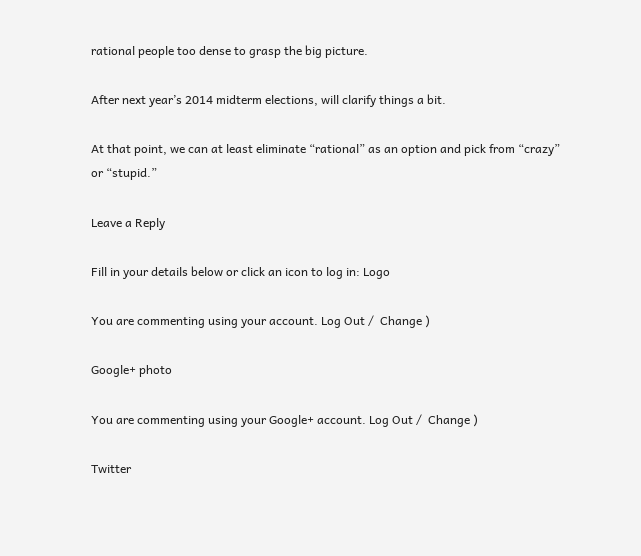rational people too dense to grasp the big picture.

After next year’s 2014 midterm elections, will clarify things a bit.

At that point, we can at least eliminate “rational” as an option and pick from “crazy” or “stupid.”

Leave a Reply

Fill in your details below or click an icon to log in: Logo

You are commenting using your account. Log Out /  Change )

Google+ photo

You are commenting using your Google+ account. Log Out /  Change )

Twitter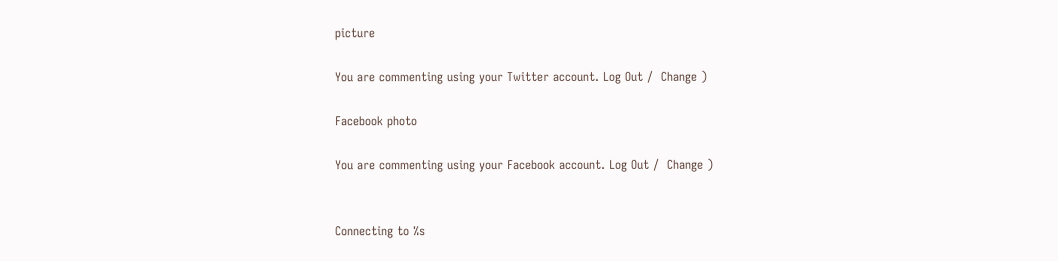picture

You are commenting using your Twitter account. Log Out /  Change )

Facebook photo

You are commenting using your Facebook account. Log Out /  Change )


Connecting to %s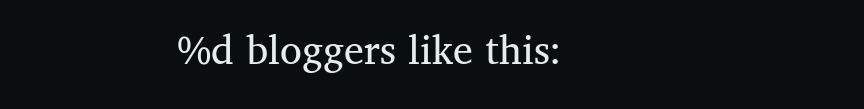%d bloggers like this: